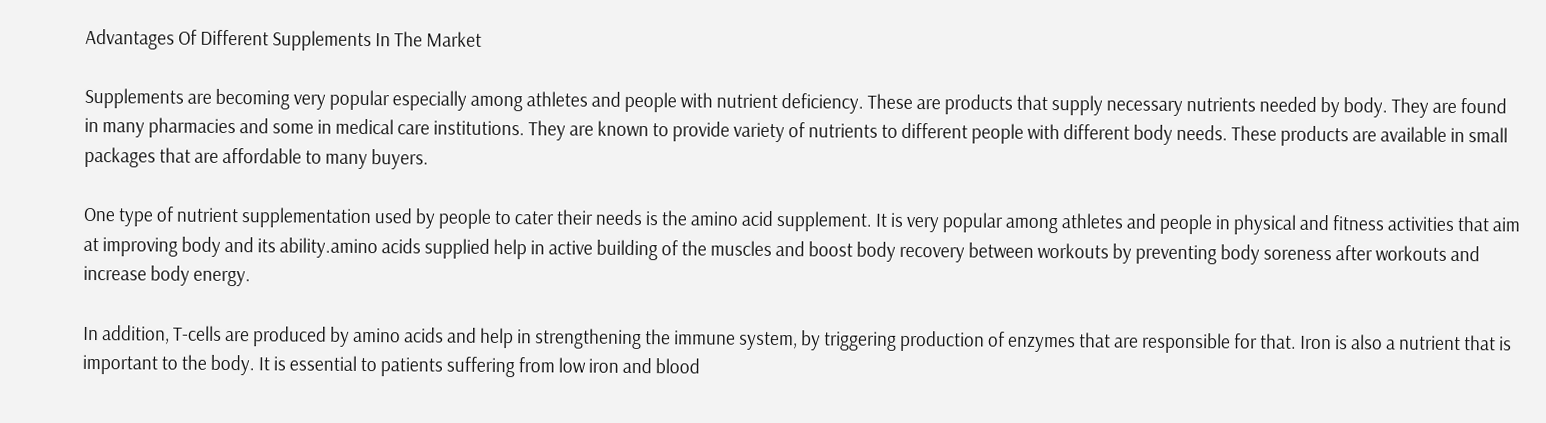Advantages Of Different Supplements In The Market

Supplements are becoming very popular especially among athletes and people with nutrient deficiency. These are products that supply necessary nutrients needed by body. They are found in many pharmacies and some in medical care institutions. They are known to provide variety of nutrients to different people with different body needs. These products are available in small packages that are affordable to many buyers.

One type of nutrient supplementation used by people to cater their needs is the amino acid supplement. It is very popular among athletes and people in physical and fitness activities that aim at improving body and its ability.amino acids supplied help in active building of the muscles and boost body recovery between workouts by preventing body soreness after workouts and increase body energy.

In addition, T-cells are produced by amino acids and help in strengthening the immune system, by triggering production of enzymes that are responsible for that. Iron is also a nutrient that is important to the body. It is essential to patients suffering from low iron and blood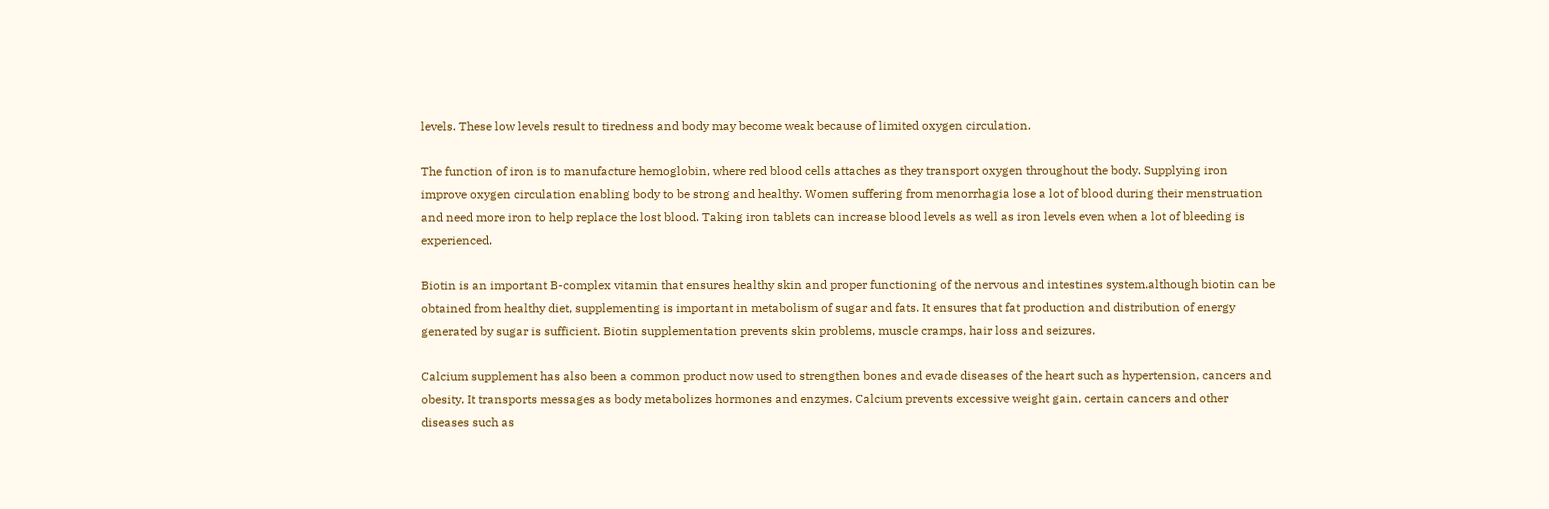levels. These low levels result to tiredness and body may become weak because of limited oxygen circulation.

The function of iron is to manufacture hemoglobin, where red blood cells attaches as they transport oxygen throughout the body. Supplying iron improve oxygen circulation enabling body to be strong and healthy. Women suffering from menorrhagia lose a lot of blood during their menstruation and need more iron to help replace the lost blood. Taking iron tablets can increase blood levels as well as iron levels even when a lot of bleeding is experienced.

Biotin is an important B-complex vitamin that ensures healthy skin and proper functioning of the nervous and intestines system.although biotin can be obtained from healthy diet, supplementing is important in metabolism of sugar and fats. It ensures that fat production and distribution of energy generated by sugar is sufficient. Biotin supplementation prevents skin problems, muscle cramps, hair loss and seizures.

Calcium supplement has also been a common product now used to strengthen bones and evade diseases of the heart such as hypertension, cancers and obesity. It transports messages as body metabolizes hormones and enzymes. Calcium prevents excessive weight gain, certain cancers and other diseases such as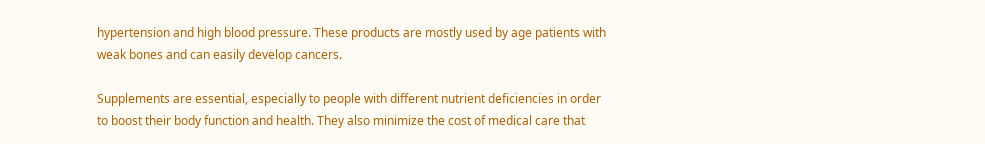hypertension and high blood pressure. These products are mostly used by age patients with weak bones and can easily develop cancers.

Supplements are essential, especially to people with different nutrient deficiencies in order to boost their body function and health. They also minimize the cost of medical care that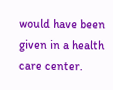would have been given in a health care center.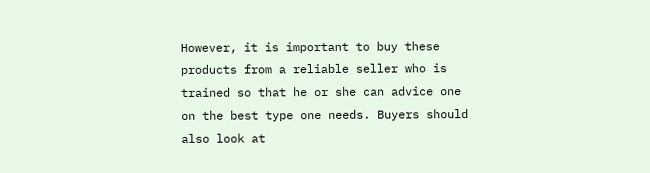However, it is important to buy these products from a reliable seller who is trained so that he or she can advice one on the best type one needs. Buyers should also look at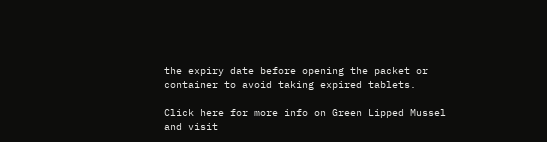the expiry date before opening the packet or container to avoid taking expired tablets.

Click here for more info on Green Lipped Mussel and visit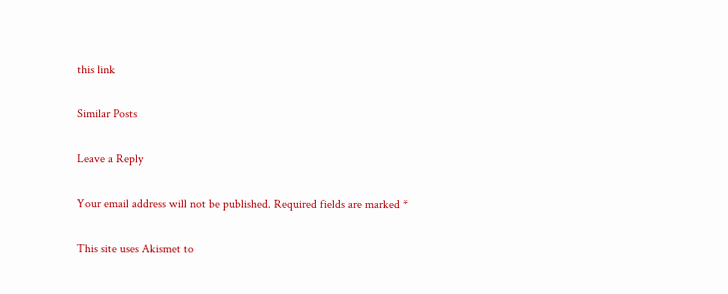this link

Similar Posts

Leave a Reply

Your email address will not be published. Required fields are marked *

This site uses Akismet to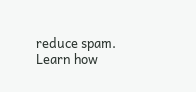reduce spam. Learn how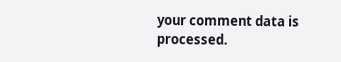your comment data is processed.